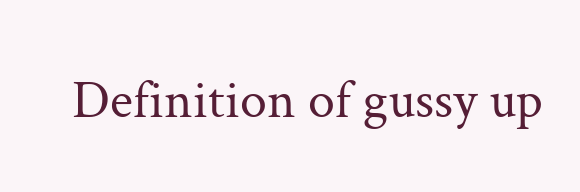Definition of gussy up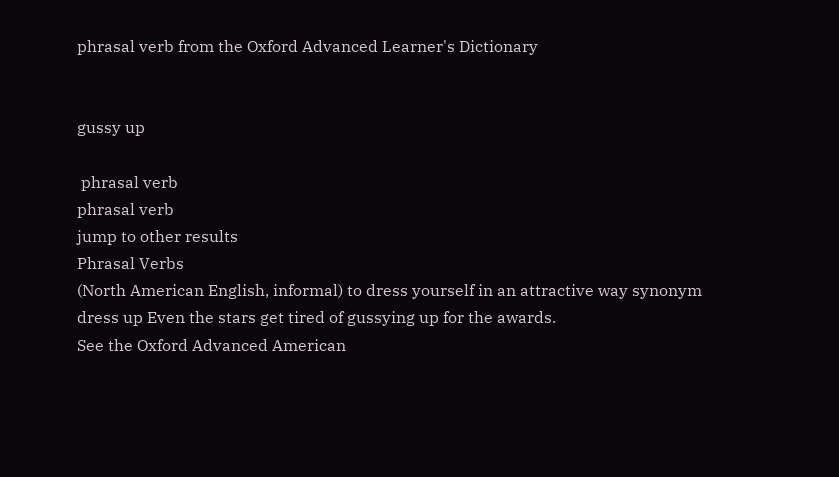phrasal verb from the Oxford Advanced Learner's Dictionary


gussy up

 phrasal verb
phrasal verb
jump to other results
Phrasal Verbs
(North American English, informal) to dress yourself in an attractive way synonym dress up Even the stars get tired of gussying up for the awards.
See the Oxford Advanced American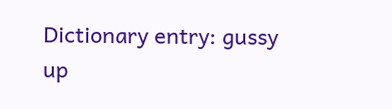Dictionary entry: gussy up